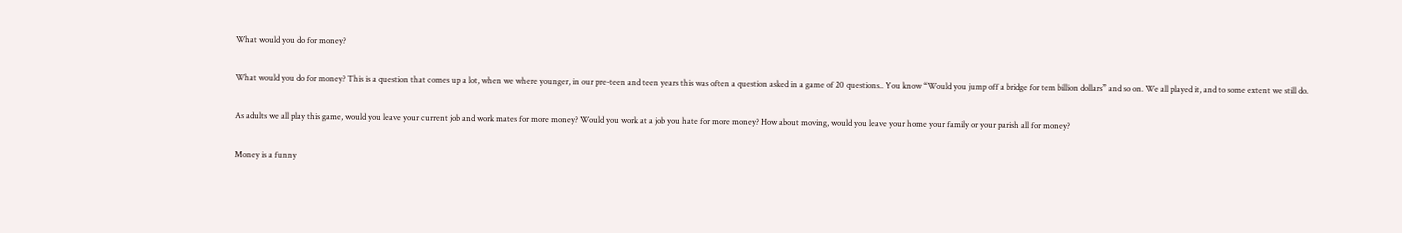What would you do for money?

What would you do for money? This is a question that comes up a lot, when we where younger, in our pre-teen and teen years this was often a question asked in a game of 20 questions.. You know “Would you jump off a bridge for tem billion dollars” and so on. We all played it, and to some extent we still do.

As adults we all play this game, would you leave your current job and work mates for more money? Would you work at a job you hate for more money? How about moving, would you leave your home your family or your parish all for money?

Money is a funny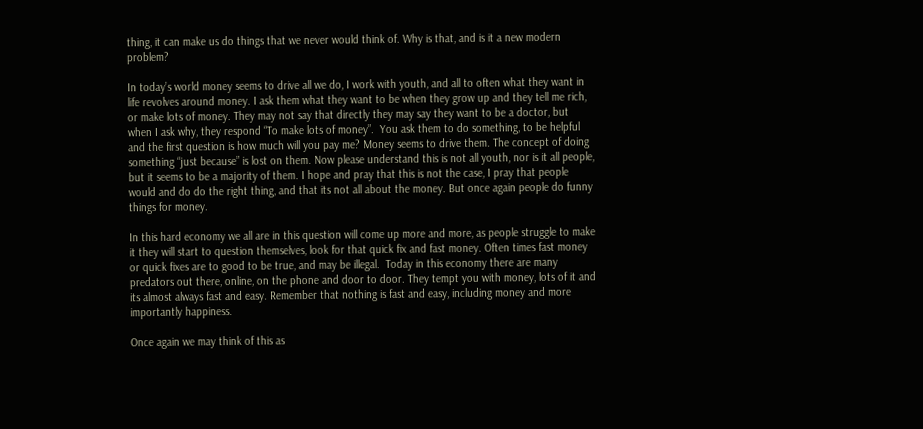thing, it can make us do things that we never would think of. Why is that, and is it a new modern problem?

In today’s world money seems to drive all we do, I work with youth, and all to often what they want in life revolves around money. I ask them what they want to be when they grow up and they tell me rich, or make lots of money. They may not say that directly they may say they want to be a doctor, but when I ask why, they respond “To make lots of money”.  You ask them to do something, to be helpful and the first question is how much will you pay me? Money seems to drive them. The concept of doing something “just because” is lost on them. Now please understand this is not all youth, nor is it all people, but it seems to be a majority of them. I hope and pray that this is not the case, I pray that people would and do do the right thing, and that its not all about the money. But once again people do funny things for money.

In this hard economy we all are in this question will come up more and more, as people struggle to make it they will start to question themselves, look for that quick fix and fast money. Often times fast money or quick fixes are to good to be true, and may be illegal.  Today in this economy there are many predators out there, online, on the phone and door to door. They tempt you with money, lots of it and its almost always fast and easy. Remember that nothing is fast and easy, including money and more importantly happiness.

Once again we may think of this as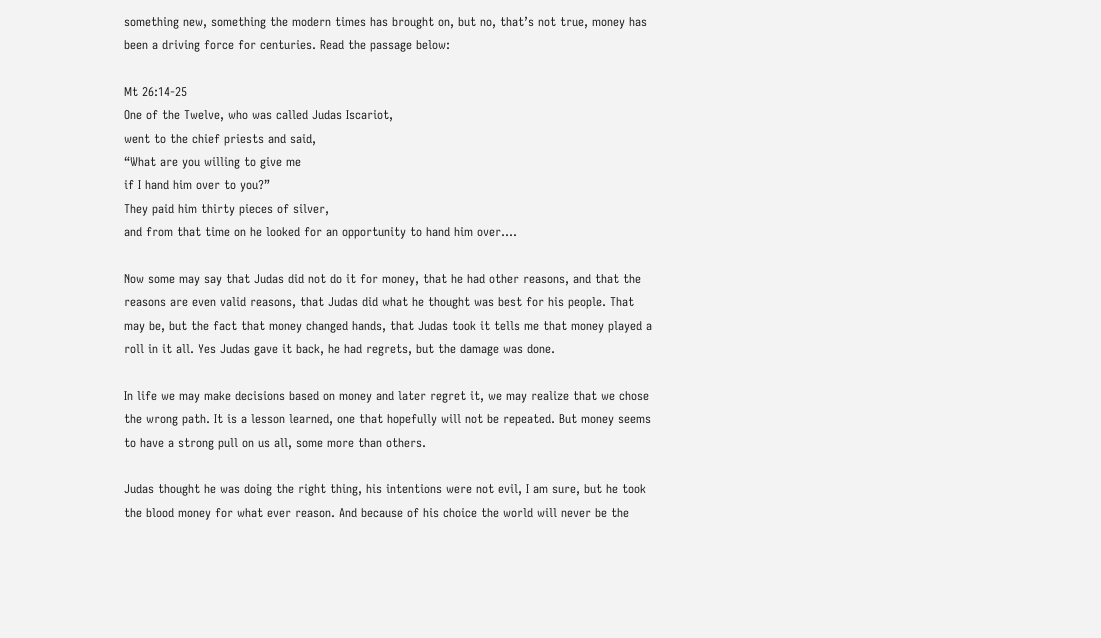something new, something the modern times has brought on, but no, that’s not true, money has been a driving force for centuries. Read the passage below:

Mt 26:14-25
One of the Twelve, who was called Judas Iscariot,
went to the chief priests and said,
“What are you willing to give me
if I hand him over to you?”
They paid him thirty pieces of silver,
and from that time on he looked for an opportunity to hand him over….

Now some may say that Judas did not do it for money, that he had other reasons, and that the reasons are even valid reasons, that Judas did what he thought was best for his people. That may be, but the fact that money changed hands, that Judas took it tells me that money played a roll in it all. Yes Judas gave it back, he had regrets, but the damage was done.

In life we may make decisions based on money and later regret it, we may realize that we chose the wrong path. It is a lesson learned, one that hopefully will not be repeated. But money seems to have a strong pull on us all, some more than others.

Judas thought he was doing the right thing, his intentions were not evil, I am sure, but he took the blood money for what ever reason. And because of his choice the world will never be the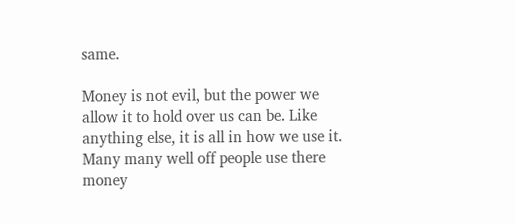same.

Money is not evil, but the power we allow it to hold over us can be. Like anything else, it is all in how we use it. Many many well off people use there money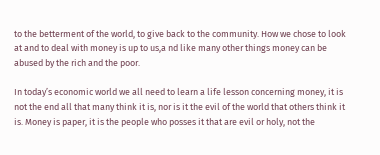to the betterment of the world, to give back to the community. How we chose to look at and to deal with money is up to us,a nd like many other things money can be abused by the rich and the poor.

In today’s economic world we all need to learn a life lesson concerning money, it is not the end all that many think it is, nor is it the evil of the world that others think it is. Money is paper, it is the people who posses it that are evil or holy, not the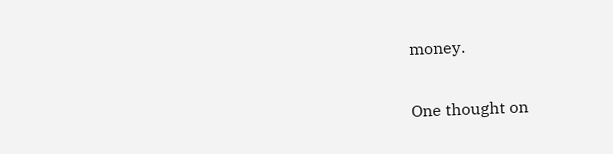money.


One thought on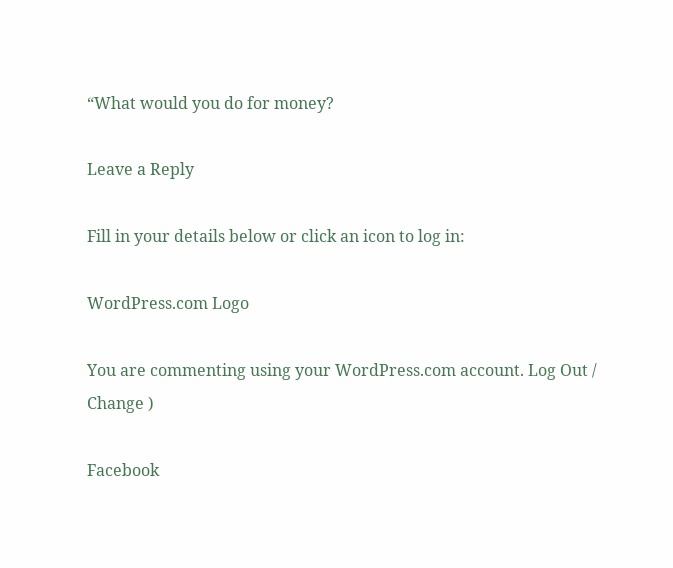“What would you do for money?

Leave a Reply

Fill in your details below or click an icon to log in:

WordPress.com Logo

You are commenting using your WordPress.com account. Log Out /  Change )

Facebook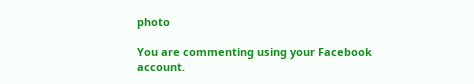photo

You are commenting using your Facebook account.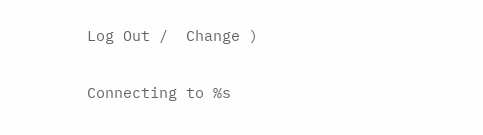Log Out /  Change )

Connecting to %s